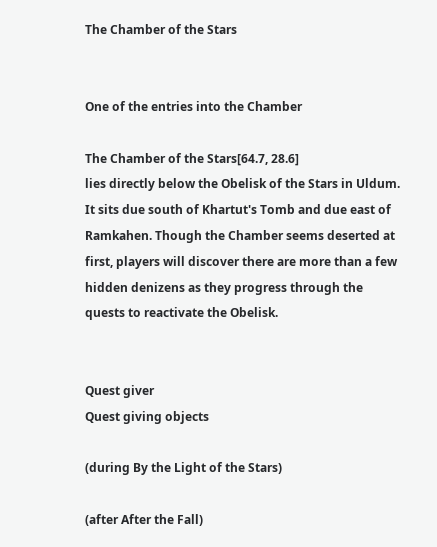The Chamber of the Stars


One of the entries into the Chamber

The Chamber of the Stars[64.7, 28.6]
lies directly below the Obelisk of the Stars in Uldum. It sits due south of Khartut's Tomb and due east of Ramkahen. Though the Chamber seems deserted at first, players will discover there are more than a few hidden denizens as they progress through the quests to reactivate the Obelisk.


Quest giver
Quest giving objects

(during By the Light of the Stars)

(after After the Fall)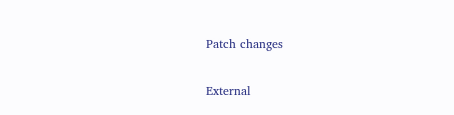Patch changes

External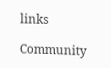links

Community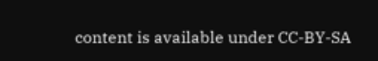content is available under CC-BY-SA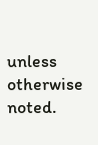unless otherwise noted.